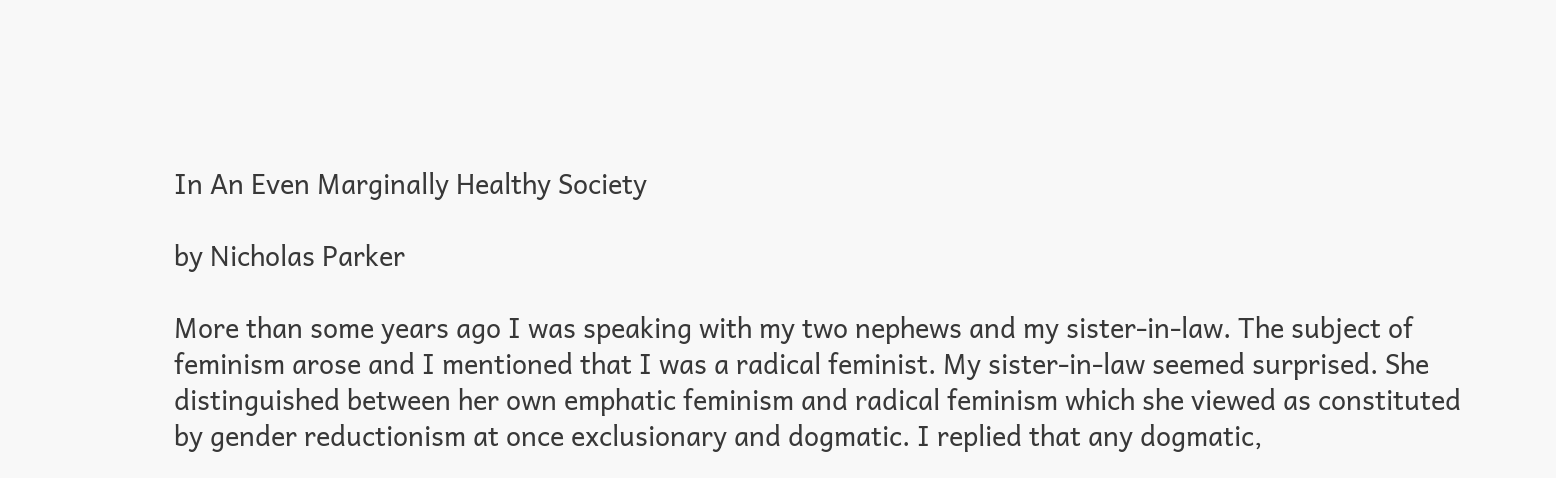In An Even Marginally Healthy Society

by Nicholas Parker

More than some years ago I was speaking with my two nephews and my sister-in-law. The subject of feminism arose and I mentioned that I was a radical feminist. My sister-in-law seemed surprised. She distinguished between her own emphatic feminism and radical feminism which she viewed as constituted by gender reductionism at once exclusionary and dogmatic. I replied that any dogmatic,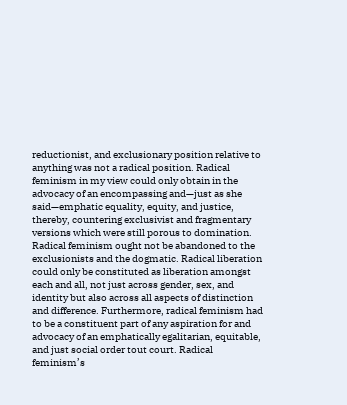reductionist, and exclusionary position relative to anything was not a radical position. Radical feminism in my view could only obtain in the advocacy of an encompassing and—just as she said—emphatic equality, equity, and justice, thereby, countering exclusivist and fragmentary versions which were still porous to domination. Radical feminism ought not be abandoned to the exclusionists and the dogmatic. Radical liberation could only be constituted as liberation amongst each and all, not just across gender, sex, and identity but also across all aspects of distinction and difference. Furthermore, radical feminism had to be a constituent part of any aspiration for and advocacy of an emphatically egalitarian, equitable, and just social order tout court. Radical feminism’s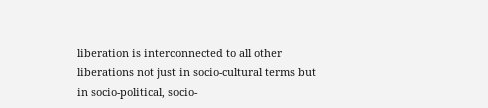liberation is interconnected to all other liberations not just in socio-cultural terms but in socio-political, socio-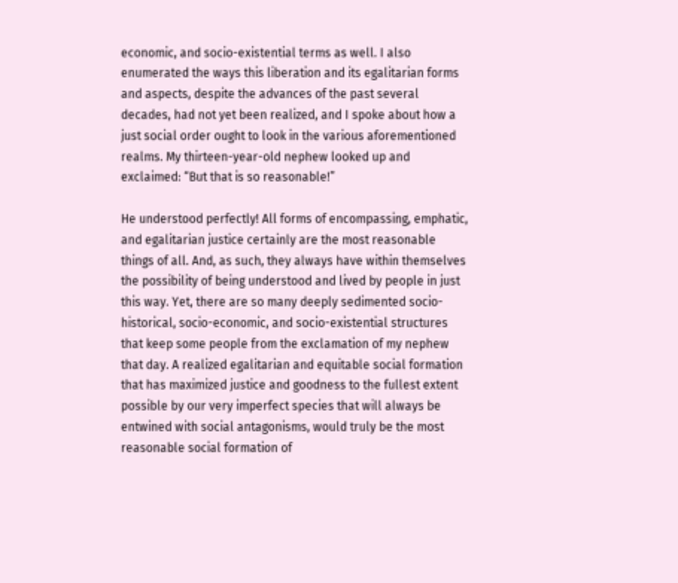economic, and socio-existential terms as well. I also enumerated the ways this liberation and its egalitarian forms and aspects, despite the advances of the past several decades, had not yet been realized, and I spoke about how a just social order ought to look in the various aforementioned realms. My thirteen-year-old nephew looked up and exclaimed: “But that is so reasonable!”

He understood perfectly! All forms of encompassing, emphatic, and egalitarian justice certainly are the most reasonable things of all. And, as such, they always have within themselves the possibility of being understood and lived by people in just this way. Yet, there are so many deeply sedimented socio-historical, socio-economic, and socio-existential structures that keep some people from the exclamation of my nephew that day. A realized egalitarian and equitable social formation that has maximized justice and goodness to the fullest extent possible by our very imperfect species that will always be entwined with social antagonisms, would truly be the most reasonable social formation of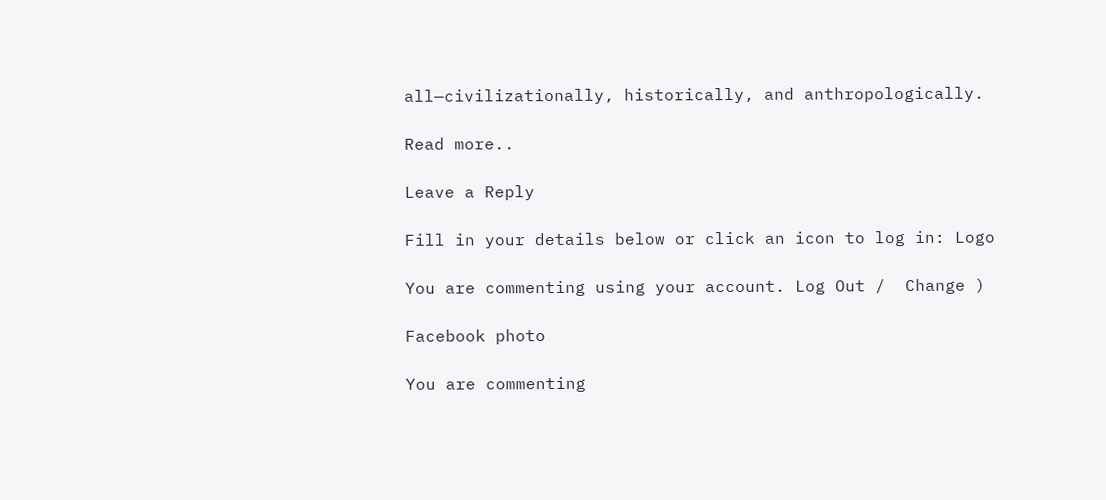all—civilizationally, historically, and anthropologically.

Read more..

Leave a Reply

Fill in your details below or click an icon to log in: Logo

You are commenting using your account. Log Out /  Change )

Facebook photo

You are commenting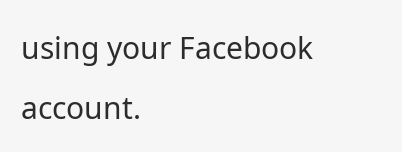using your Facebook account.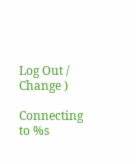Log Out /  Change )

Connecting to %s